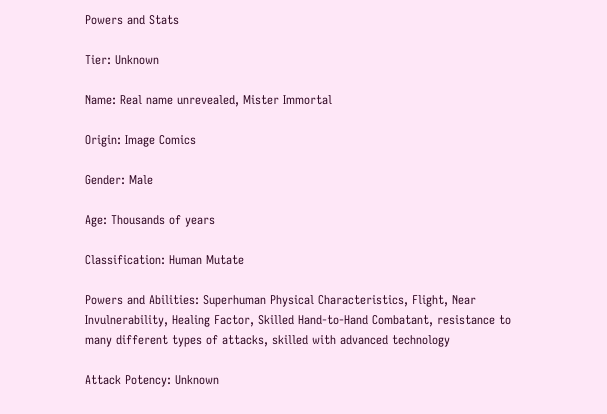Powers and Stats

Tier: Unknown

Name: Real name unrevealed, Mister Immortal

Origin: Image Comics

Gender: Male

Age: Thousands of years

Classification: Human Mutate

Powers and Abilities: Superhuman Physical Characteristics, Flight, Near Invulnerability, Healing Factor, Skilled Hand-to-Hand Combatant, resistance to many different types of attacks, skilled with advanced technology

Attack Potency: Unknown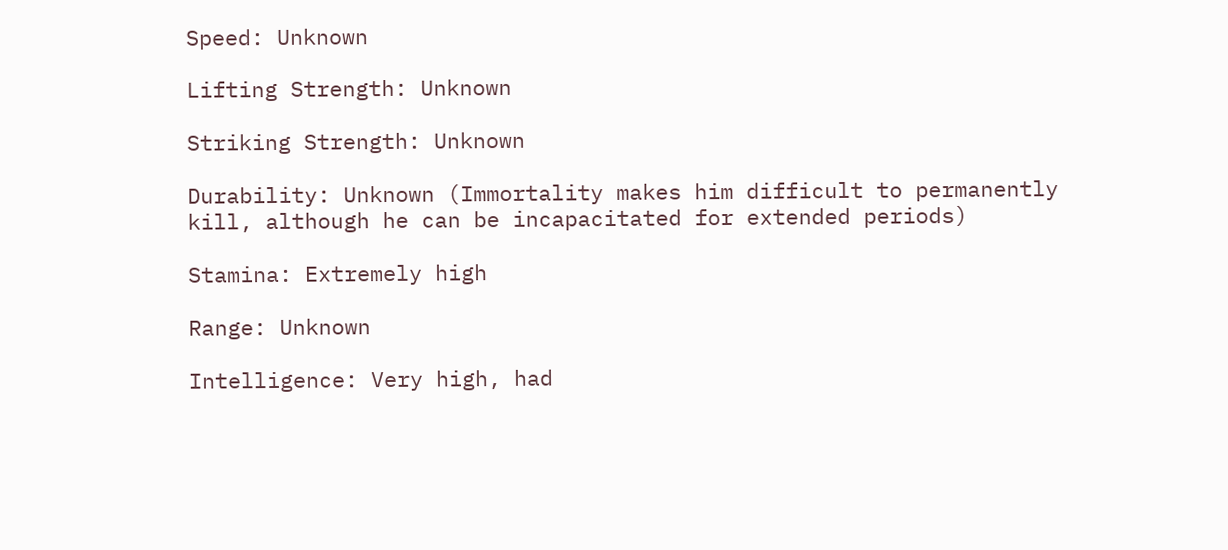Speed: Unknown

Lifting Strength: Unknown

Striking Strength: Unknown

Durability: Unknown (Immortality makes him difficult to permanently kill, although he can be incapacitated for extended periods)

Stamina: Extremely high

Range: Unknown

Intelligence: Very high, had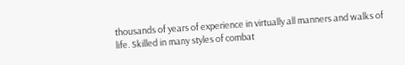thousands of years of experience in virtually all manners and walks of life. Skilled in many styles of combat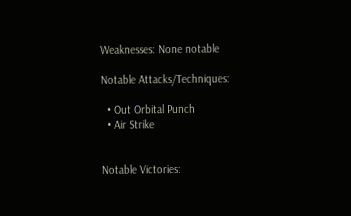Weaknesses: None notable

Notable Attacks/Techniques:

  • Out Orbital Punch
  • Air Strike


Notable Victories: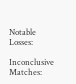Notable Losses:

Inconclusive Matches: